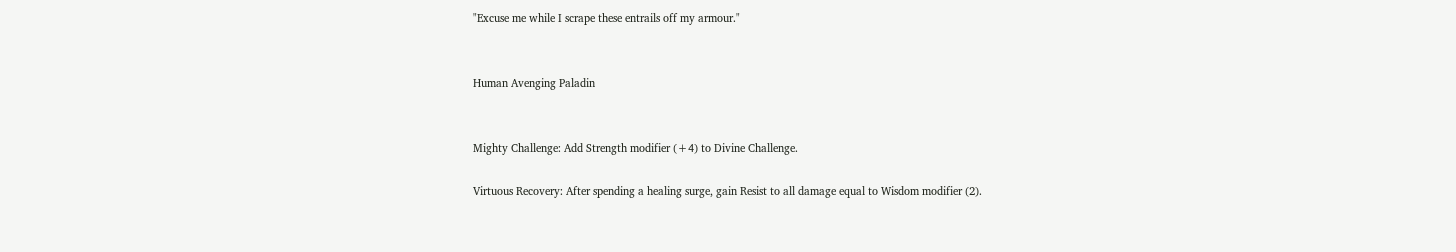"Excuse me while I scrape these entrails off my armour."


Human Avenging Paladin


Mighty Challenge: Add Strength modifier (+4) to Divine Challenge.

Virtuous Recovery: After spending a healing surge, gain Resist to all damage equal to Wisdom modifier (2).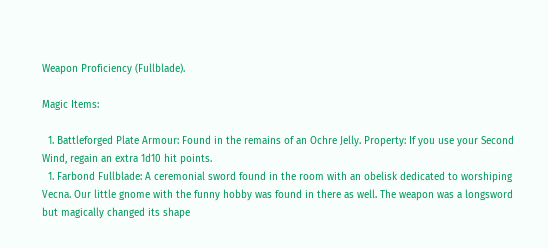Weapon Proficiency (Fullblade).

Magic Items:

  1. Battleforged Plate Armour: Found in the remains of an Ochre Jelly. Property: If you use your Second Wind, regain an extra 1d10 hit points.
  1. Farbond Fullblade: A ceremonial sword found in the room with an obelisk dedicated to worshiping Vecna. Our little gnome with the funny hobby was found in there as well. The weapon was a longsword but magically changed its shape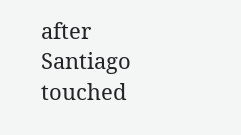after Santiago touched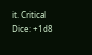it. Critical Dice: +1d8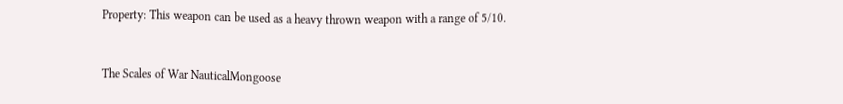Property: This weapon can be used as a heavy thrown weapon with a range of 5/10.


The Scales of War NauticalMongoose